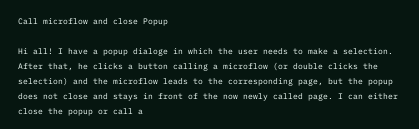Call microflow and close Popup

Hi all! I have a popup dialoge in which the user needs to make a selection. After that, he clicks a button calling a microflow (or double clicks the selection) and the microflow leads to the corresponding page, but the popup does not close and stays in front of the now newly called page. I can either close the popup or call a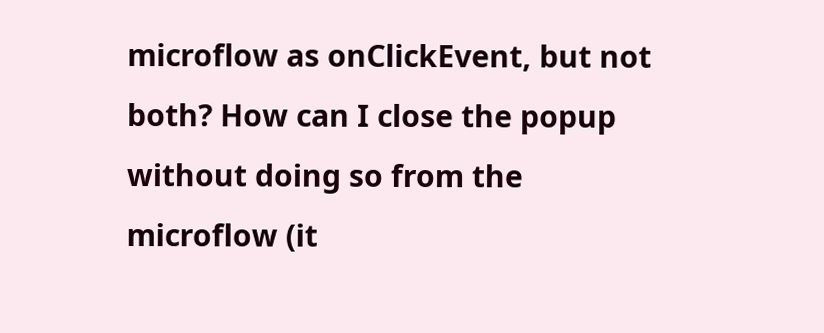microflow as onClickEvent, but not both? How can I close the popup without doing so from the microflow (it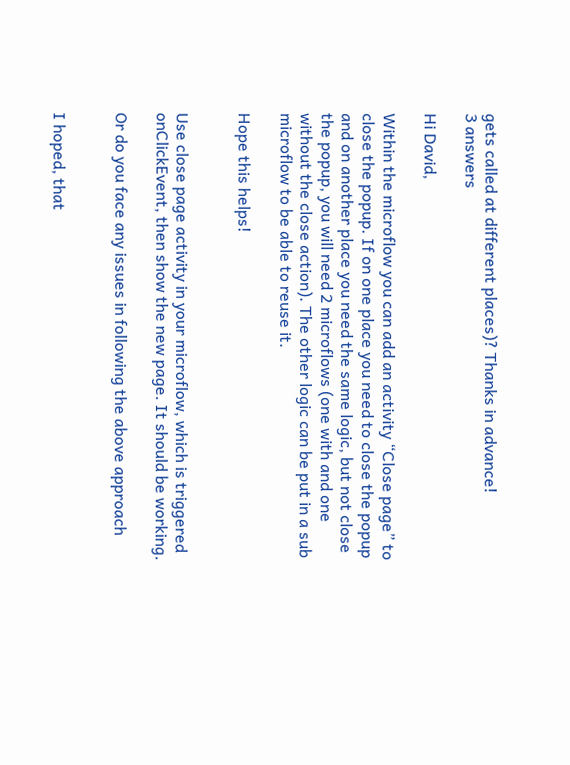gets called at different places)? Thanks in advance!
3 answers

Hi David,

Within the microflow you can add an activity “Close page” to close the popup. If on one place you need to close the popup and on another place you need the same logic, but not close the popup, you will need 2 microflows (one with and one without the close action). The other logic can be put in a sub microflow to be able to reuse it.

Hope this helps!


Use close page activity in your microflow, which is triggered onClickEvent, then show the new page. It should be working.

Or do you face any issues in following the above approach


I hoped, that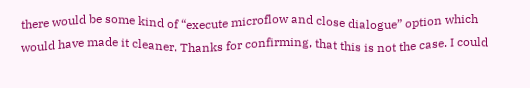there would be some kind of “execute microflow and close dialogue” option which would have made it cleaner. Thanks for confirming, that this is not the case. I could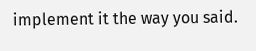implement it the way you said.